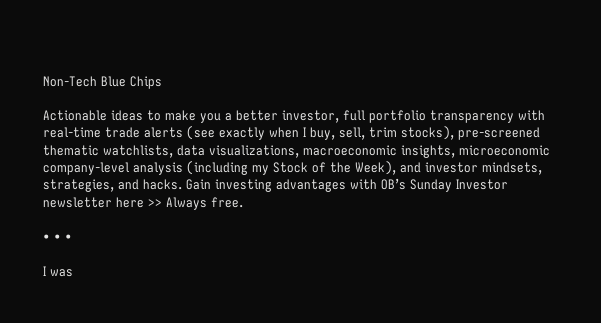Non-Tech Blue Chips

Actionable ideas to make you a better investor, full portfolio transparency with real-time trade alerts (see exactly when I buy, sell, trim stocks), pre-screened thematic watchlists, data visualizations, macroeconomic insights, microeconomic company-level analysis (including my Stock of the Week), and investor mindsets, strategies, and hacks. Gain investing advantages with OB’s Sunday Investor newsletter here >> Always free.

• • •

I was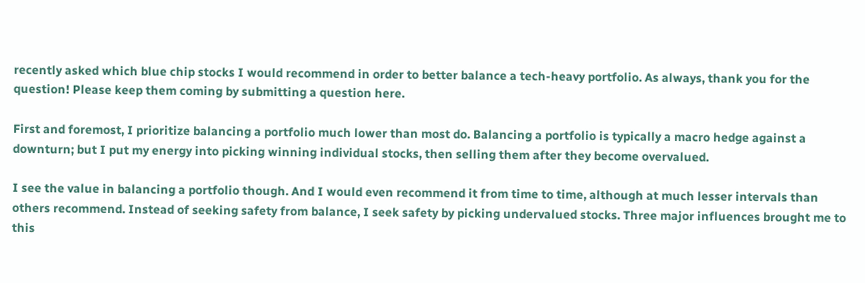recently asked which blue chip stocks I would recommend in order to better balance a tech-heavy portfolio. As always, thank you for the question! Please keep them coming by submitting a question here.

First and foremost, I prioritize balancing a portfolio much lower than most do. Balancing a portfolio is typically a macro hedge against a downturn; but I put my energy into picking winning individual stocks, then selling them after they become overvalued.

I see the value in balancing a portfolio though. And I would even recommend it from time to time, although at much lesser intervals than others recommend. Instead of seeking safety from balance, I seek safety by picking undervalued stocks. Three major influences brought me to this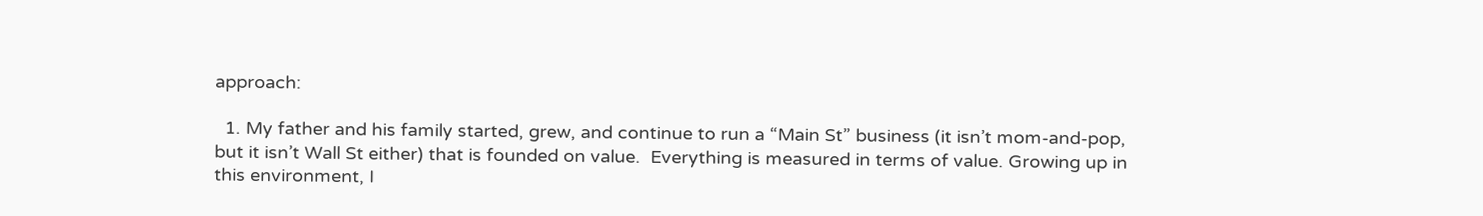approach:

  1. My father and his family started, grew, and continue to run a “Main St” business (it isn’t mom-and-pop, but it isn’t Wall St either) that is founded on value.  Everything is measured in terms of value. Growing up in this environment, I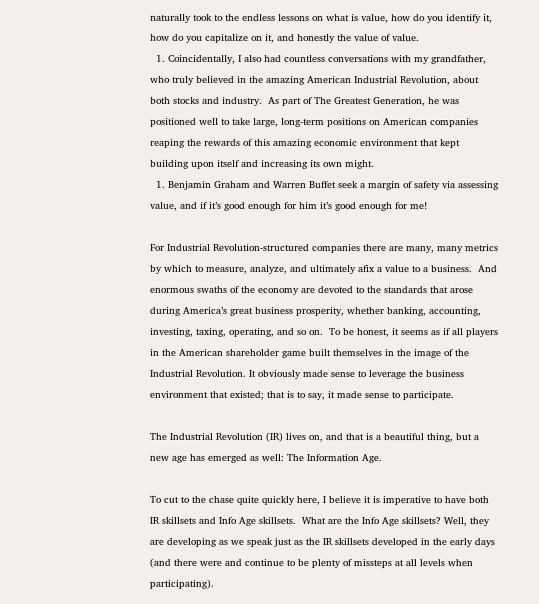naturally took to the endless lessons on what is value, how do you identify it, how do you capitalize on it, and honestly the value of value.
  1. Coincidentally, I also had countless conversations with my grandfather, who truly believed in the amazing American Industrial Revolution, about both stocks and industry.  As part of The Greatest Generation, he was positioned well to take large, long-term positions on American companies reaping the rewards of this amazing economic environment that kept building upon itself and increasing its own might.
  1. Benjamin Graham and Warren Buffet seek a margin of safety via assessing value, and if it’s good enough for him it’s good enough for me!

For Industrial Revolution-structured companies there are many, many metrics by which to measure, analyze, and ultimately afix a value to a business.  And enormous swaths of the economy are devoted to the standards that arose during America’s great business prosperity, whether banking, accounting, investing, taxing, operating, and so on.  To be honest, it seems as if all players in the American shareholder game built themselves in the image of the Industrial Revolution. It obviously made sense to leverage the business environment that existed; that is to say, it made sense to participate.

The Industrial Revolution (IR) lives on, and that is a beautiful thing, but a new age has emerged as well: The Information Age.

To cut to the chase quite quickly here, I believe it is imperative to have both IR skillsets and Info Age skillsets.  What are the Info Age skillsets? Well, they are developing as we speak just as the IR skillsets developed in the early days (and there were and continue to be plenty of missteps at all levels when participating).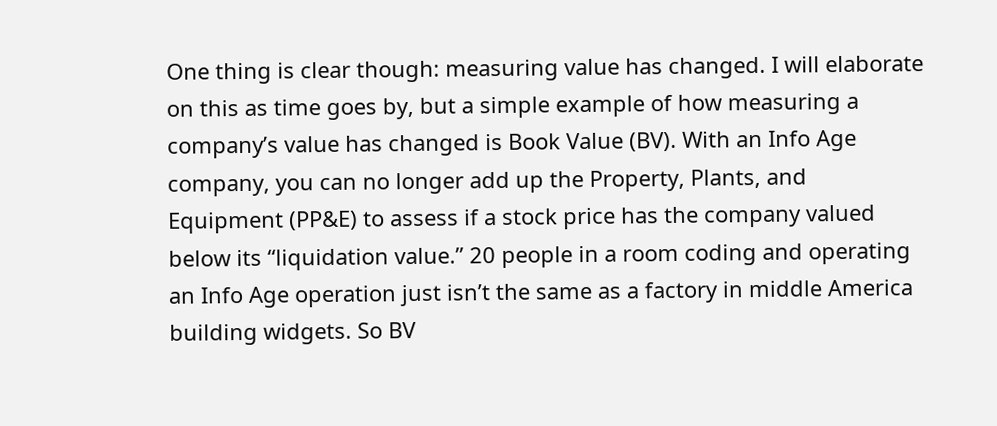One thing is clear though: measuring value has changed. I will elaborate on this as time goes by, but a simple example of how measuring a company’s value has changed is Book Value (BV). With an Info Age company, you can no longer add up the Property, Plants, and Equipment (PP&E) to assess if a stock price has the company valued below its “liquidation value.” 20 people in a room coding and operating an Info Age operation just isn’t the same as a factory in middle America building widgets. So BV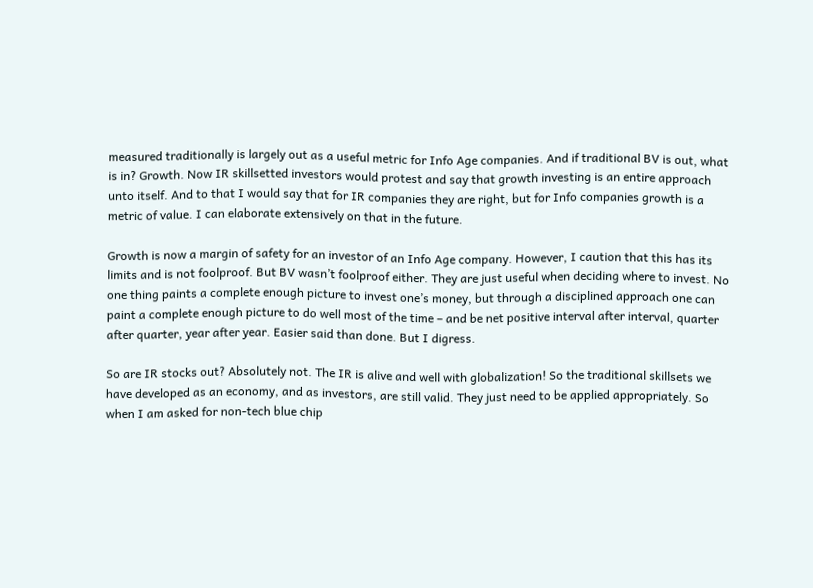measured traditionally is largely out as a useful metric for Info Age companies. And if traditional BV is out, what is in? Growth. Now IR skillsetted investors would protest and say that growth investing is an entire approach unto itself. And to that I would say that for IR companies they are right, but for Info companies growth is a metric of value. I can elaborate extensively on that in the future.

Growth is now a margin of safety for an investor of an Info Age company. However, I caution that this has its limits and is not foolproof. But BV wasn’t foolproof either. They are just useful when deciding where to invest. No one thing paints a complete enough picture to invest one’s money, but through a disciplined approach one can paint a complete enough picture to do well most of the time – and be net positive interval after interval, quarter after quarter, year after year. Easier said than done. But I digress.

So are IR stocks out? Absolutely not. The IR is alive and well with globalization! So the traditional skillsets we have developed as an economy, and as investors, are still valid. They just need to be applied appropriately. So when I am asked for non-tech blue chip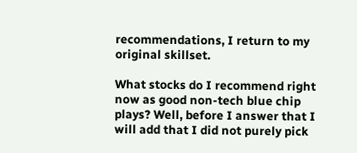recommendations, I return to my original skillset.

What stocks do I recommend right now as good non-tech blue chip plays? Well, before I answer that I will add that I did not purely pick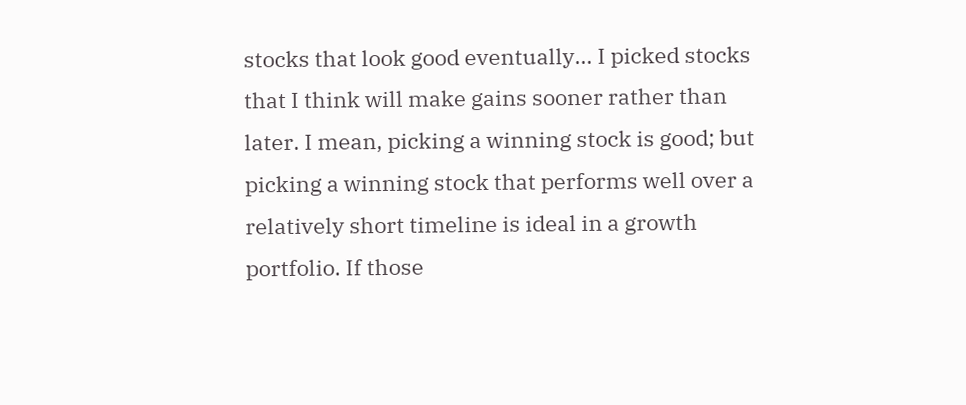stocks that look good eventually… I picked stocks that I think will make gains sooner rather than later. I mean, picking a winning stock is good; but picking a winning stock that performs well over a relatively short timeline is ideal in a growth portfolio. If those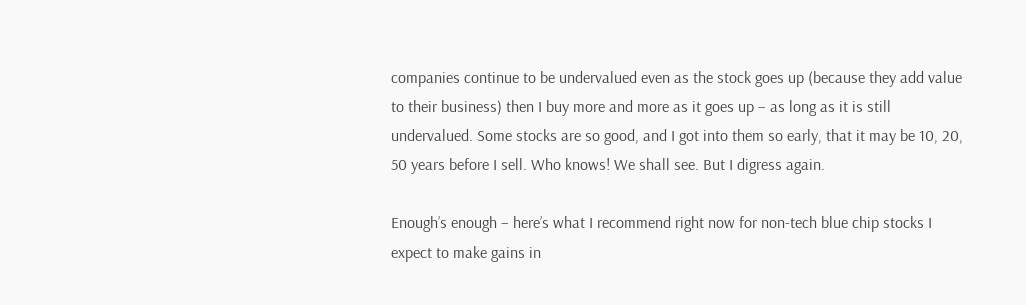companies continue to be undervalued even as the stock goes up (because they add value to their business) then I buy more and more as it goes up – as long as it is still undervalued. Some stocks are so good, and I got into them so early, that it may be 10, 20, 50 years before I sell. Who knows! We shall see. But I digress again.

Enough’s enough – here’s what I recommend right now for non-tech blue chip stocks I expect to make gains in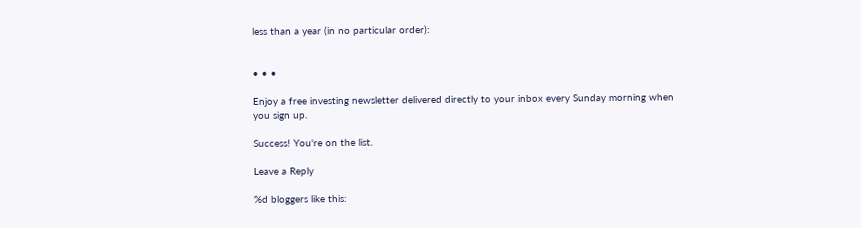less than a year (in no particular order):


• • •

Enjoy a free investing newsletter delivered directly to your inbox every Sunday morning when you sign up.

Success! You're on the list.

Leave a Reply

%d bloggers like this: